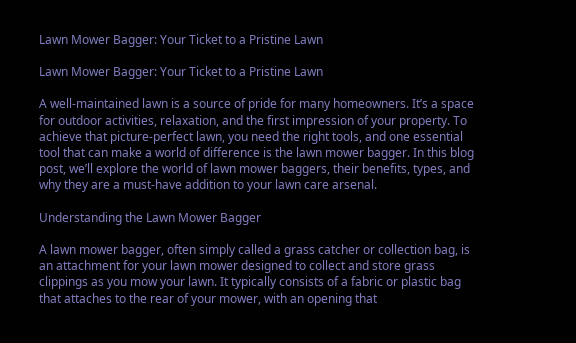Lawn Mower Bagger: Your Ticket to a Pristine Lawn

Lawn Mower Bagger: Your Ticket to a Pristine Lawn

A well-maintained lawn is a source of pride for many homeowners. It’s a space for outdoor activities, relaxation, and the first impression of your property. To achieve that picture-perfect lawn, you need the right tools, and one essential tool that can make a world of difference is the lawn mower bagger. In this blog post, we’ll explore the world of lawn mower baggers, their benefits, types, and why they are a must-have addition to your lawn care arsenal.

Understanding the Lawn Mower Bagger

A lawn mower bagger, often simply called a grass catcher or collection bag, is an attachment for your lawn mower designed to collect and store grass clippings as you mow your lawn. It typically consists of a fabric or plastic bag that attaches to the rear of your mower, with an opening that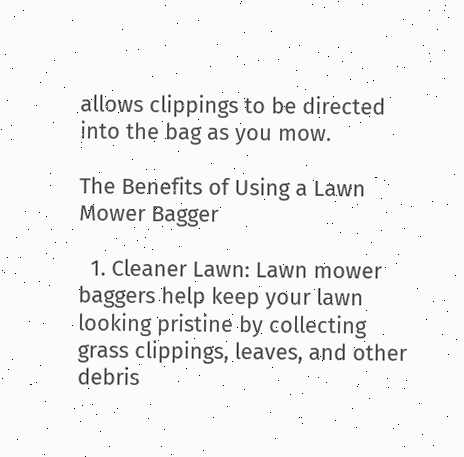allows clippings to be directed into the bag as you mow.

The Benefits of Using a Lawn Mower Bagger

  1. Cleaner Lawn: Lawn mower baggers help keep your lawn looking pristine by collecting grass clippings, leaves, and other debris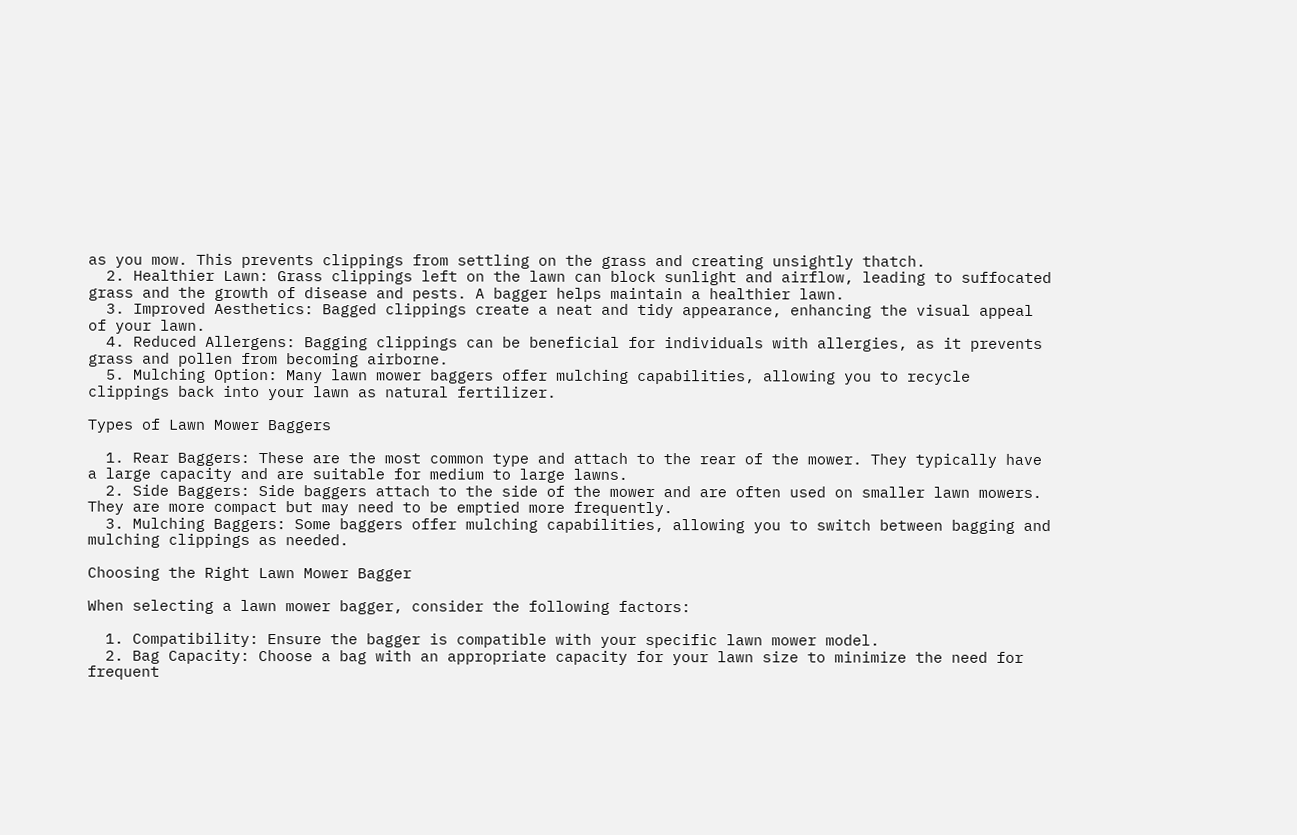as you mow. This prevents clippings from settling on the grass and creating unsightly thatch.
  2. Healthier Lawn: Grass clippings left on the lawn can block sunlight and airflow, leading to suffocated grass and the growth of disease and pests. A bagger helps maintain a healthier lawn.
  3. Improved Aesthetics: Bagged clippings create a neat and tidy appearance, enhancing the visual appeal of your lawn.
  4. Reduced Allergens: Bagging clippings can be beneficial for individuals with allergies, as it prevents grass and pollen from becoming airborne.
  5. Mulching Option: Many lawn mower baggers offer mulching capabilities, allowing you to recycle clippings back into your lawn as natural fertilizer.

Types of Lawn Mower Baggers

  1. Rear Baggers: These are the most common type and attach to the rear of the mower. They typically have a large capacity and are suitable for medium to large lawns.
  2. Side Baggers: Side baggers attach to the side of the mower and are often used on smaller lawn mowers. They are more compact but may need to be emptied more frequently.
  3. Mulching Baggers: Some baggers offer mulching capabilities, allowing you to switch between bagging and mulching clippings as needed.

Choosing the Right Lawn Mower Bagger

When selecting a lawn mower bagger, consider the following factors:

  1. Compatibility: Ensure the bagger is compatible with your specific lawn mower model.
  2. Bag Capacity: Choose a bag with an appropriate capacity for your lawn size to minimize the need for frequent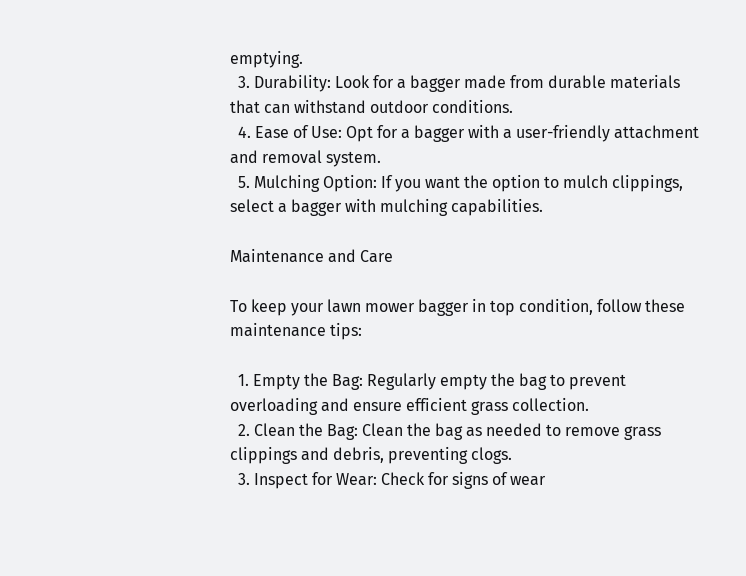emptying.
  3. Durability: Look for a bagger made from durable materials that can withstand outdoor conditions.
  4. Ease of Use: Opt for a bagger with a user-friendly attachment and removal system.
  5. Mulching Option: If you want the option to mulch clippings, select a bagger with mulching capabilities.

Maintenance and Care

To keep your lawn mower bagger in top condition, follow these maintenance tips:

  1. Empty the Bag: Regularly empty the bag to prevent overloading and ensure efficient grass collection.
  2. Clean the Bag: Clean the bag as needed to remove grass clippings and debris, preventing clogs.
  3. Inspect for Wear: Check for signs of wear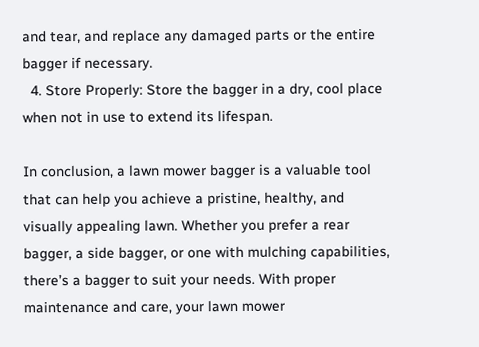and tear, and replace any damaged parts or the entire bagger if necessary.
  4. Store Properly: Store the bagger in a dry, cool place when not in use to extend its lifespan.

In conclusion, a lawn mower bagger is a valuable tool that can help you achieve a pristine, healthy, and visually appealing lawn. Whether you prefer a rear bagger, a side bagger, or one with mulching capabilities, there’s a bagger to suit your needs. With proper maintenance and care, your lawn mower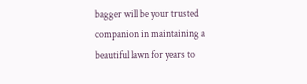bagger will be your trusted companion in maintaining a beautiful lawn for years to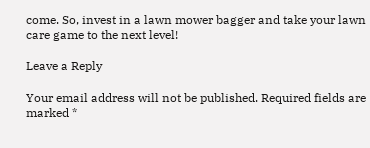come. So, invest in a lawn mower bagger and take your lawn care game to the next level!

Leave a Reply

Your email address will not be published. Required fields are marked *